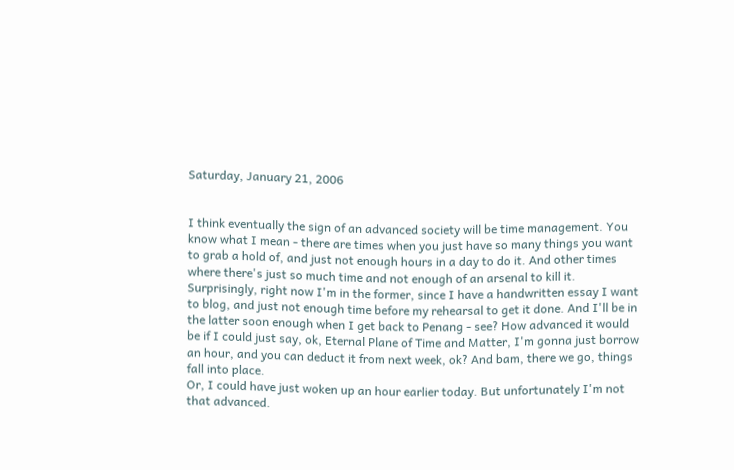Saturday, January 21, 2006


I think eventually the sign of an advanced society will be time management. You know what I mean - there are times when you just have so many things you want to grab a hold of, and just not enough hours in a day to do it. And other times where there's just so much time and not enough of an arsenal to kill it. Surprisingly, right now I'm in the former, since I have a handwritten essay I want to blog, and just not enough time before my rehearsal to get it done. And I'll be in the latter soon enough when I get back to Penang - see? How advanced it would be if I could just say, ok, Eternal Plane of Time and Matter, I'm gonna just borrow an hour, and you can deduct it from next week, ok? And bam, there we go, things fall into place.
Or, I could have just woken up an hour earlier today. But unfortunately I'm not that advanced.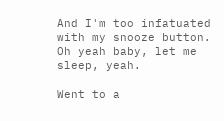And I'm too infatuated with my snooze button. Oh yeah baby, let me sleep, yeah.

Went to a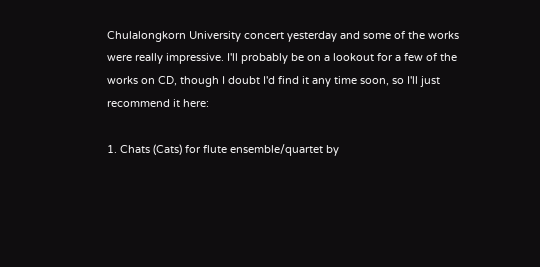Chulalongkorn University concert yesterday and some of the works were really impressive. I'll probably be on a lookout for a few of the works on CD, though I doubt I'd find it any time soon, so I'll just recommend it here:

1. Chats (Cats) for flute ensemble/quartet by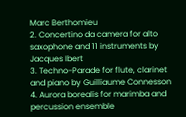Marc Berthomieu
2. Concertino da camera for alto saxophone and 11 instruments by Jacques Ibert
3. Techno-Parade for flute, clarinet and piano by Guilliaume Connesson
4. Aurora borealis for marimba and percussion ensemble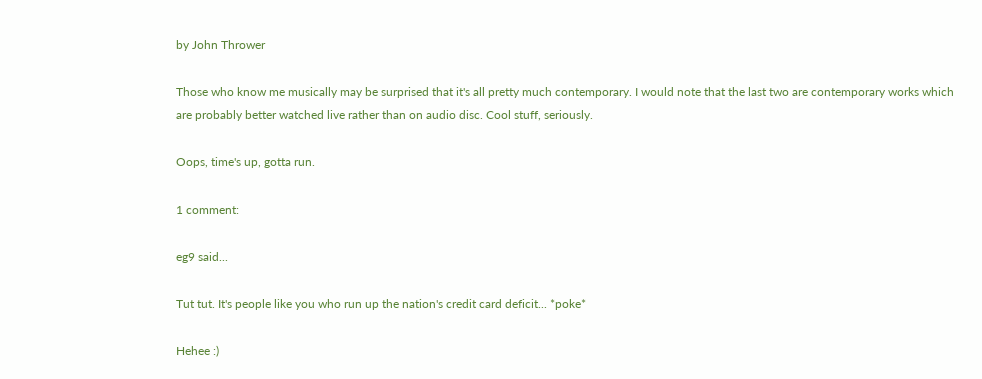by John Thrower

Those who know me musically may be surprised that it's all pretty much contemporary. I would note that the last two are contemporary works which are probably better watched live rather than on audio disc. Cool stuff, seriously.

Oops, time's up, gotta run.

1 comment:

eg9 said...

Tut tut. It's people like you who run up the nation's credit card deficit... *poke*

Hehee :)